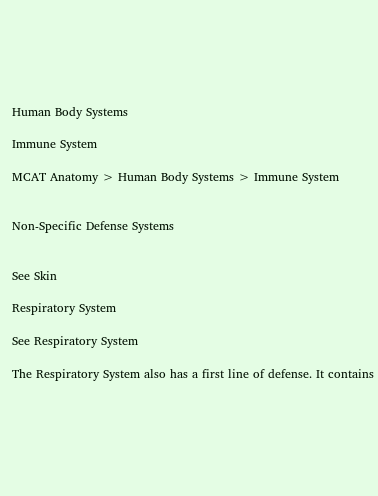Human Body Systems

Immune System

MCAT Anatomy > Human Body Systems > Immune System


Non-Specific Defense Systems


See Skin

Respiratory System

See Respiratory System

The Respiratory System also has a first line of defense. It contains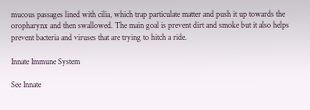mucous passages lined with cilia, which trap particulate matter and push it up towards the oropharynx and then swallowed. The main goal is prevent dirt and smoke but it also helps prevent bacteria and viruses that are trying to hitch a ride.

Innate Immune System

See Innate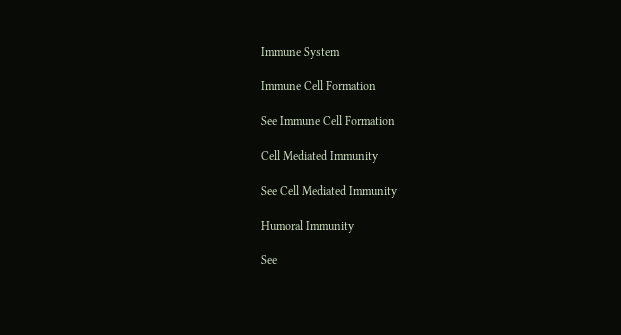Immune System

Immune Cell Formation

See Immune Cell Formation

Cell Mediated Immunity

See Cell Mediated Immunity

Humoral Immunity

See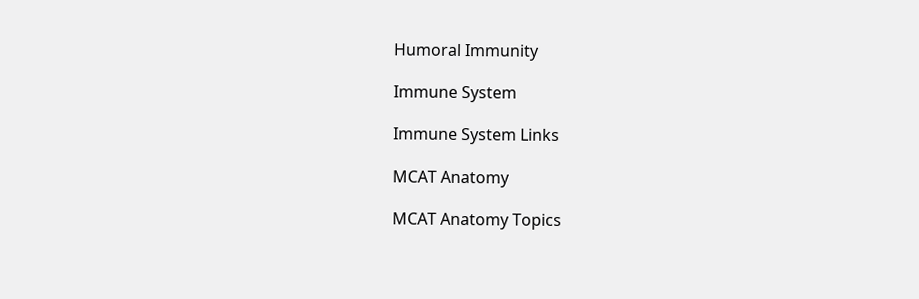Humoral Immunity

Immune System

Immune System Links

MCAT Anatomy

MCAT Anatomy Topics